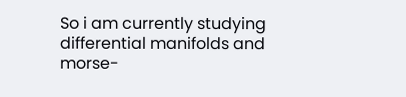So i am currently studying differential manifolds and morse-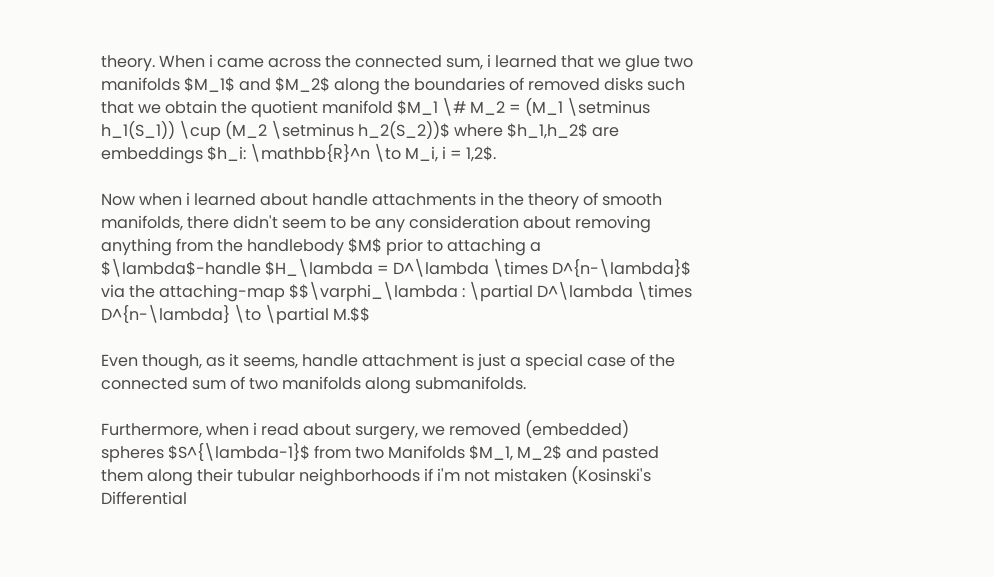theory. When i came across the connected sum, i learned that we glue two manifolds $M_1$ and $M_2$ along the boundaries of removed disks such that we obtain the quotient manifold $M_1 \# M_2 = (M_1 \setminus h_1(S_1)) \cup (M_2 \setminus h_2(S_2))$ where $h_1,h_2$ are embeddings $h_i: \mathbb{R}^n \to M_i, i = 1,2$.

Now when i learned about handle attachments in the theory of smooth manifolds, there didn't seem to be any consideration about removing anything from the handlebody $M$ prior to attaching a $\lambda$-handle $H_\lambda = D^\lambda \times D^{n-\lambda}$ via the attaching-map $$\varphi_\lambda : \partial D^\lambda \times D^{n-\lambda} \to \partial M.$$

Even though, as it seems, handle attachment is just a special case of the connected sum of two manifolds along submanifolds.

Furthermore, when i read about surgery, we removed (embedded) spheres $S^{\lambda-1}$ from two Manifolds $M_1, M_2$ and pasted them along their tubular neighborhoods if i'm not mistaken (Kosinski's Differential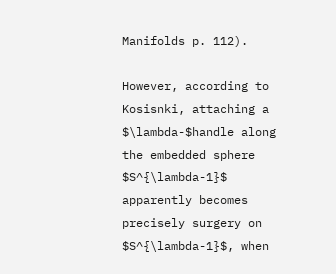Manifolds p. 112).

However, according to Kosisnki, attaching a $\lambda-$handle along the embedded sphere $S^{\lambda-1}$ apparently becomes precisely surgery on $S^{\lambda-1}$, when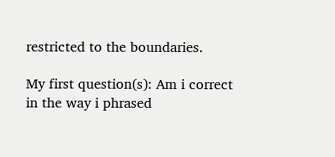restricted to the boundaries.

My first question(s): Am i correct in the way i phrased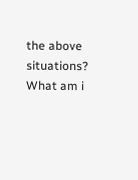the above situations? What am i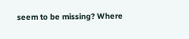seem to be missing? Where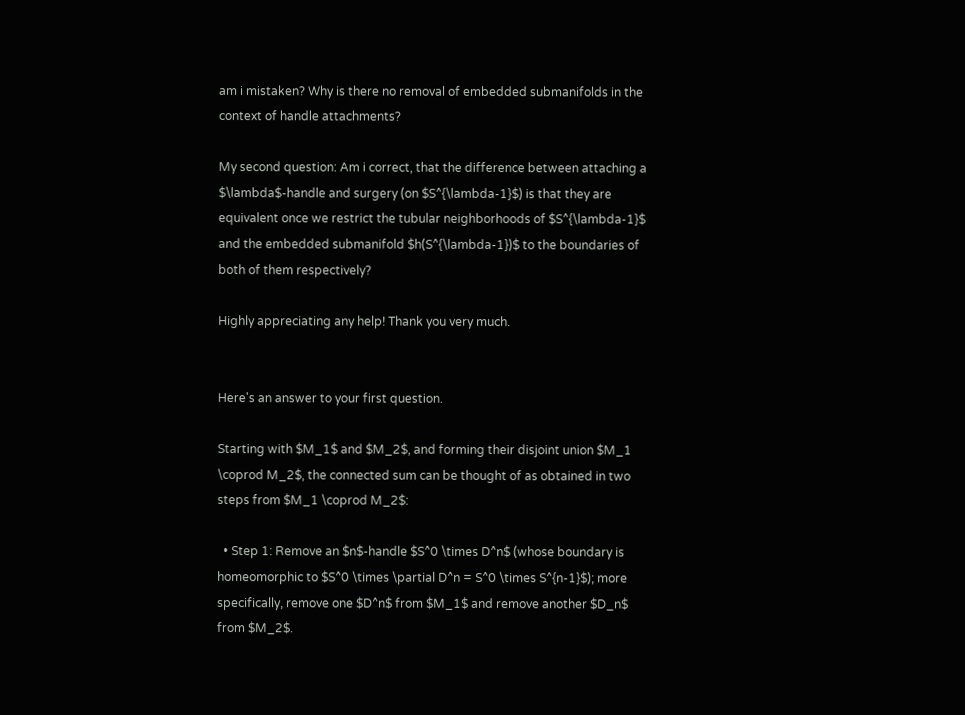am i mistaken? Why is there no removal of embedded submanifolds in the context of handle attachments?

My second question: Am i correct, that the difference between attaching a $\lambda$-handle and surgery (on $S^{\lambda-1}$) is that they are equivalent once we restrict the tubular neighborhoods of $S^{\lambda-1}$ and the embedded submanifold $h(S^{\lambda-1})$ to the boundaries of both of them respectively?

Highly appreciating any help! Thank you very much.


Here's an answer to your first question.

Starting with $M_1$ and $M_2$, and forming their disjoint union $M_1 \coprod M_2$, the connected sum can be thought of as obtained in two steps from $M_1 \coprod M_2$:

  • Step 1: Remove an $n$-handle $S^0 \times D^n$ (whose boundary is homeomorphic to $S^0 \times \partial D^n = S^0 \times S^{n-1}$); more specifically, remove one $D^n$ from $M_1$ and remove another $D_n$ from $M_2$.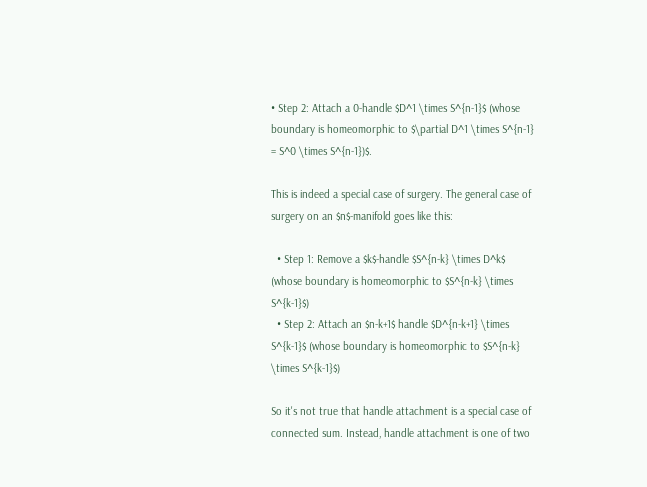• Step 2: Attach a 0-handle $D^1 \times S^{n-1}$ (whose boundary is homeomorphic to $\partial D^1 \times S^{n-1} = S^0 \times S^{n-1})$.

This is indeed a special case of surgery. The general case of surgery on an $n$-manifold goes like this:

  • Step 1: Remove a $k$-handle $S^{n-k} \times D^k$ (whose boundary is homeomorphic to $S^{n-k} \times S^{k-1}$)
  • Step 2: Attach an $n-k+1$ handle $D^{n-k+1} \times S^{k-1}$ (whose boundary is homeomorphic to $S^{n-k} \times S^{k-1}$)

So it's not true that handle attachment is a special case of connected sum. Instead, handle attachment is one of two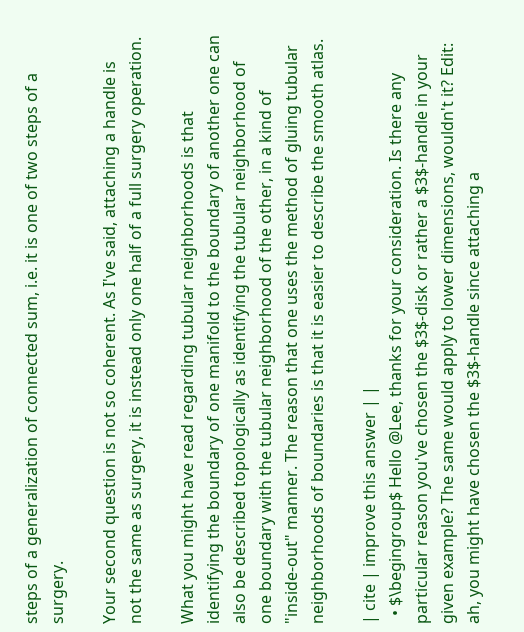steps of a generalization of connected sum, i.e. it is one of two steps of a surgery.

Your second question is not so coherent. As I've said, attaching a handle is not the same as surgery, it is instead only one half of a full surgery operation.

What you might have read regarding tubular neighborhoods is that identifying the boundary of one manifold to the boundary of another one can also be described topologically as identifying the tubular neighborhood of one boundary with the tubular neighborhood of the other, in a kind of "inside-out" manner. The reason that one uses the method of gluing tubular neighborhoods of boundaries is that it is easier to describe the smooth atlas.

| cite | improve this answer | |
  • $\begingroup$ Hello @Lee, thanks for your consideration. Is there any particular reason you've chosen the $3$-disk or rather a $3$-handle in your given example? The same would apply to lower dimensions, wouldn't it? Edit: ah, you might have chosen the $3$-handle since attaching a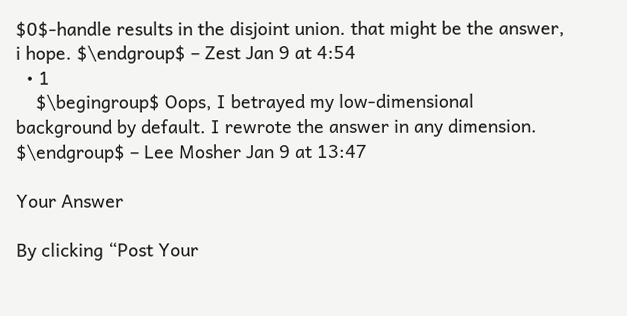$0$-handle results in the disjoint union. that might be the answer, i hope. $\endgroup$ – Zest Jan 9 at 4:54
  • 1
    $\begingroup$ Oops, I betrayed my low-dimensional background by default. I rewrote the answer in any dimension. $\endgroup$ – Lee Mosher Jan 9 at 13:47

Your Answer

By clicking “Post Your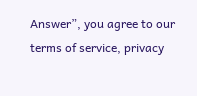Answer”, you agree to our terms of service, privacy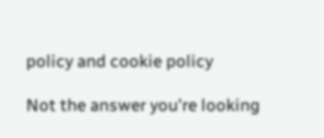policy and cookie policy

Not the answer you're looking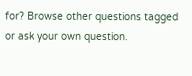for? Browse other questions tagged or ask your own question.